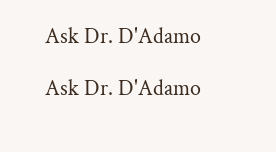Ask Dr. D'Adamo

Ask Dr. D'Adamo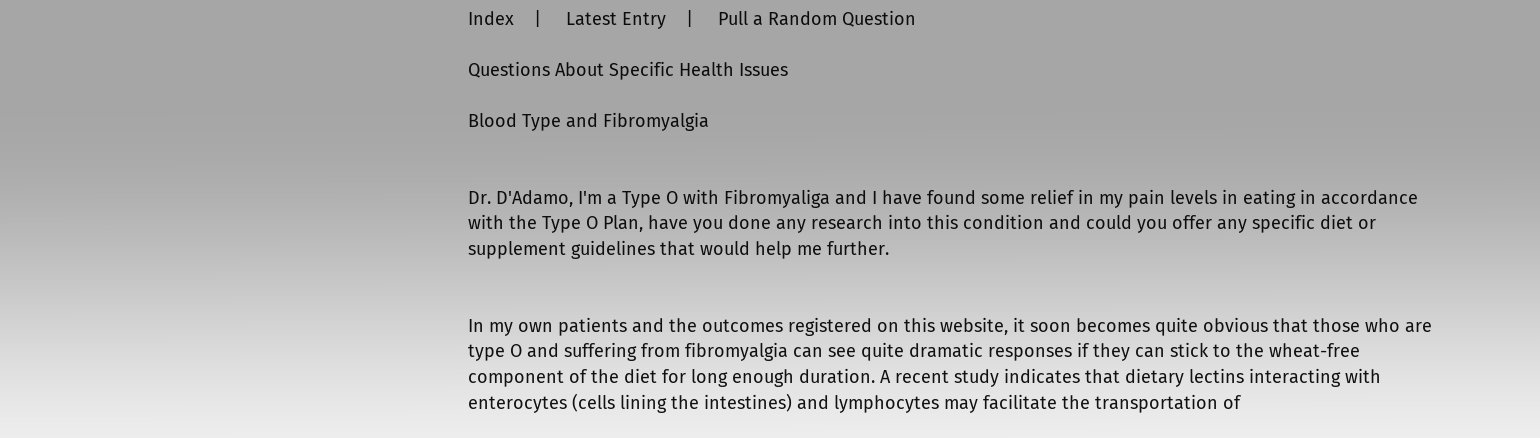Index    |     Latest Entry    |     Pull a Random Question

Questions About Specific Health Issues

Blood Type and Fibromyalgia


Dr. D'Adamo, I'm a Type O with Fibromyaliga and I have found some relief in my pain levels in eating in accordance with the Type O Plan, have you done any research into this condition and could you offer any specific diet or supplement guidelines that would help me further.


In my own patients and the outcomes registered on this website, it soon becomes quite obvious that those who are type O and suffering from fibromyalgia can see quite dramatic responses if they can stick to the wheat-free component of the diet for long enough duration. A recent study indicates that dietary lectins interacting with enterocytes (cells lining the intestines) and lymphocytes may facilitate the transportation of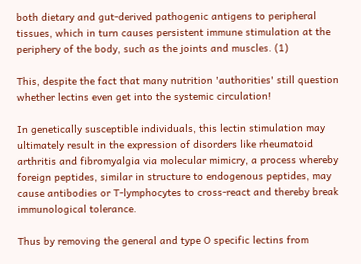both dietary and gut-derived pathogenic antigens to peripheral tissues, which in turn causes persistent immune stimulation at the periphery of the body, such as the joints and muscles. (1)

This, despite the fact that many nutrition 'authorities' still question whether lectins even get into the systemic circulation!

In genetically susceptible individuals, this lectin stimulation may ultimately result in the expression of disorders like rheumatoid arthritis and fibromyalgia via molecular mimicry, a process whereby foreign peptides, similar in structure to endogenous peptides, may cause antibodies or T-lymphocytes to cross-react and thereby break immunological tolerance.

Thus by removing the general and type O specific lectins from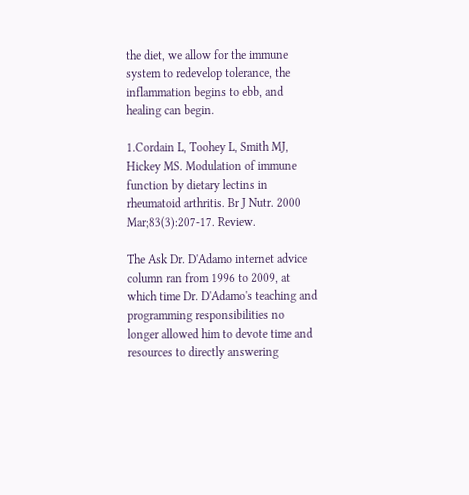the diet, we allow for the immune system to redevelop tolerance, the inflammation begins to ebb, and healing can begin.

1.Cordain L, Toohey L, Smith MJ, Hickey MS. Modulation of immune function by dietary lectins in rheumatoid arthritis. Br J Nutr. 2000 Mar;83(3):207-17. Review.

The Ask Dr. D'Adamo internet advice column ran from 1996 to 2009, at which time Dr. D'Adamo's teaching and programming responsibilities no longer allowed him to devote time and resources to directly answering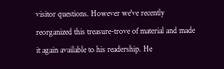visitor questions. However we've recently reorganized this treasure-trove of material and made it again available to his readership. He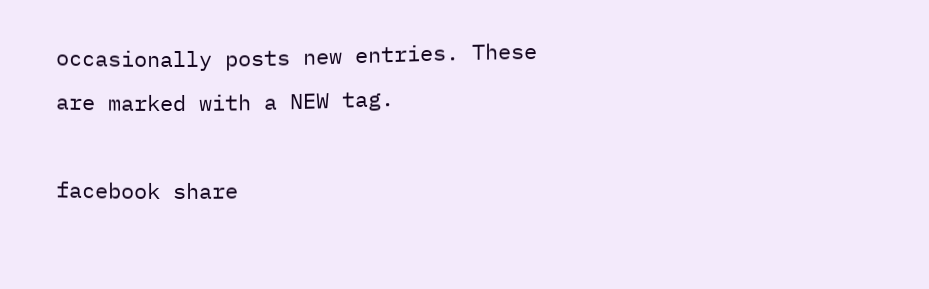occasionally posts new entries. These are marked with a NEW tag.

facebook share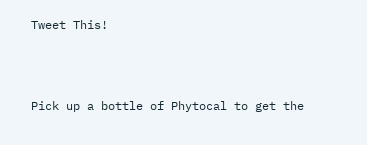Tweet This!



Pick up a bottle of Phytocal to get the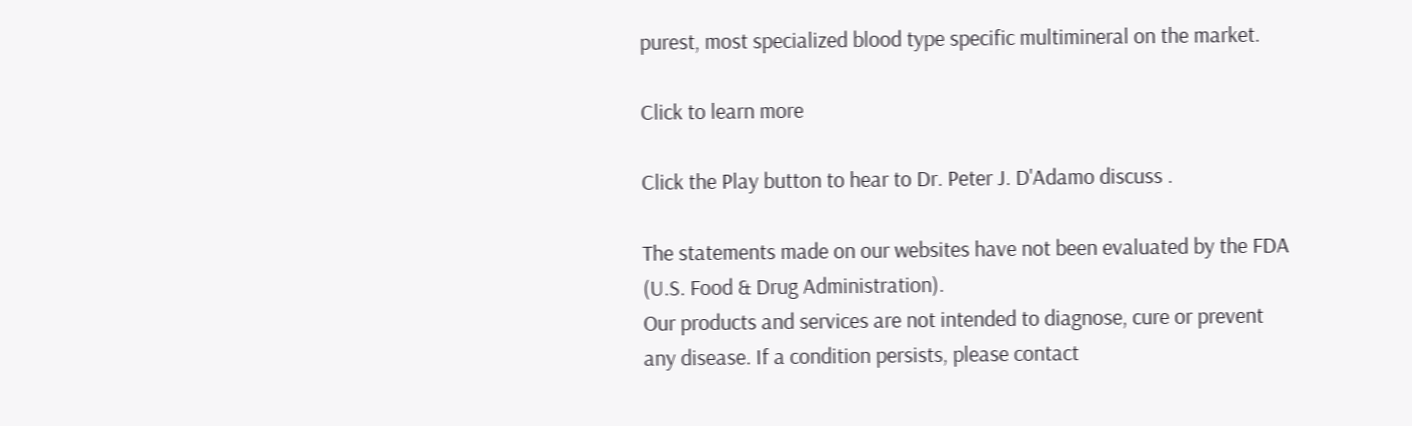purest, most specialized blood type specific multimineral on the market.

Click to learn more

Click the Play button to hear to Dr. Peter J. D'Adamo discuss .

The statements made on our websites have not been evaluated by the FDA (U.S. Food & Drug Administration).
Our products and services are not intended to diagnose, cure or prevent any disease. If a condition persists, please contact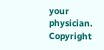your physician.
Copyright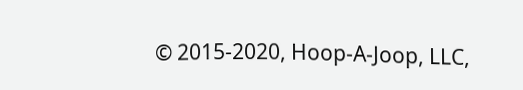© 2015-2020, Hoop-A-Joop, LLC,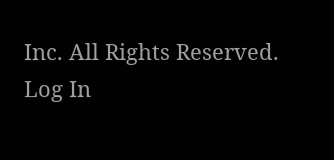Inc. All Rights Reserved.     Log In